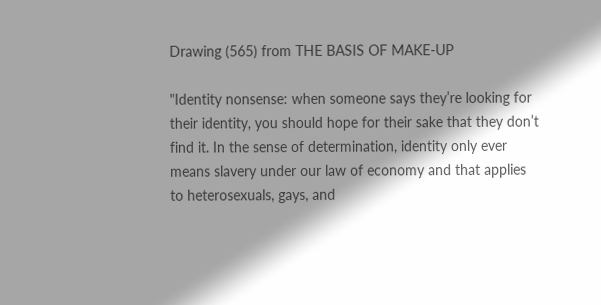Drawing (565) from THE BASIS OF MAKE-UP

"Identity nonsense: when someone says they’re looking for their identity, you should hope for their sake that they don’t find it. In the sense of determination, identity only ever means slavery under our law of economy and that applies to heterosexuals, gays, and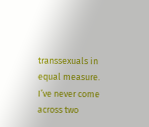transsexuals in equal measure. I’ve never come across two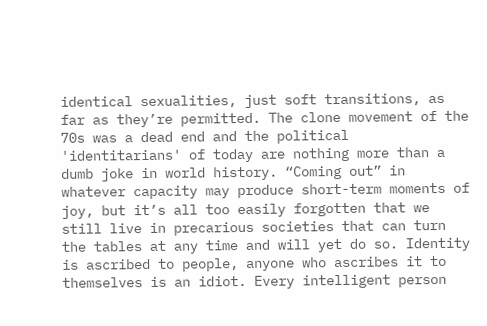identical sexualities, just soft transitions, as far as they’re permitted. The clone movement of the 70s was a dead end and the political 'identitarians' of today are nothing more than a dumb joke in world history. “Coming out” in whatever capacity may produce short-term moments of joy, but it’s all too easily forgotten that we still live in precarious societies that can turn the tables at any time and will yet do so. Identity is ascribed to people, anyone who ascribes it to themselves is an idiot. Every intelligent person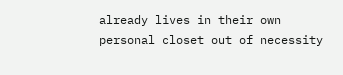already lives in their own personal closet out of necessity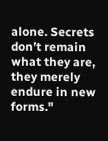alone. Secrets don’t remain what they are, they merely endure in new forms."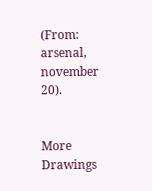(From: arsenal, november 20).


More Drawings